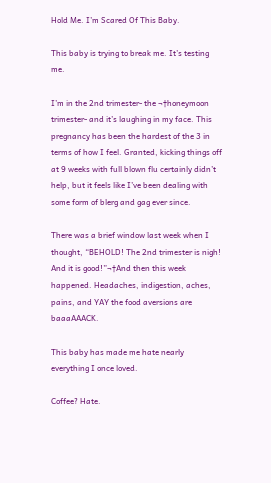Hold Me. I’m Scared Of This Baby.

This baby is trying to break me. It’s testing me.

I’m in the 2nd trimester- the ¬†honeymoon trimester- and it’s laughing in my face. This pregnancy has been the hardest of the 3 in terms of how I feel. Granted, kicking things off at 9 weeks with full blown flu certainly didn’t help, but it feels like I’ve been dealing with some form of blerg and gag ever since.

There was a brief window last week when I thought, “BEHOLD! The 2nd trimester is nigh! And it is good!”¬†And then this week happened. Headaches, indigestion, aches, pains, and YAY the food aversions are baaaAAACK.

This baby has made me hate nearly everything I once loved.

Coffee? Hate.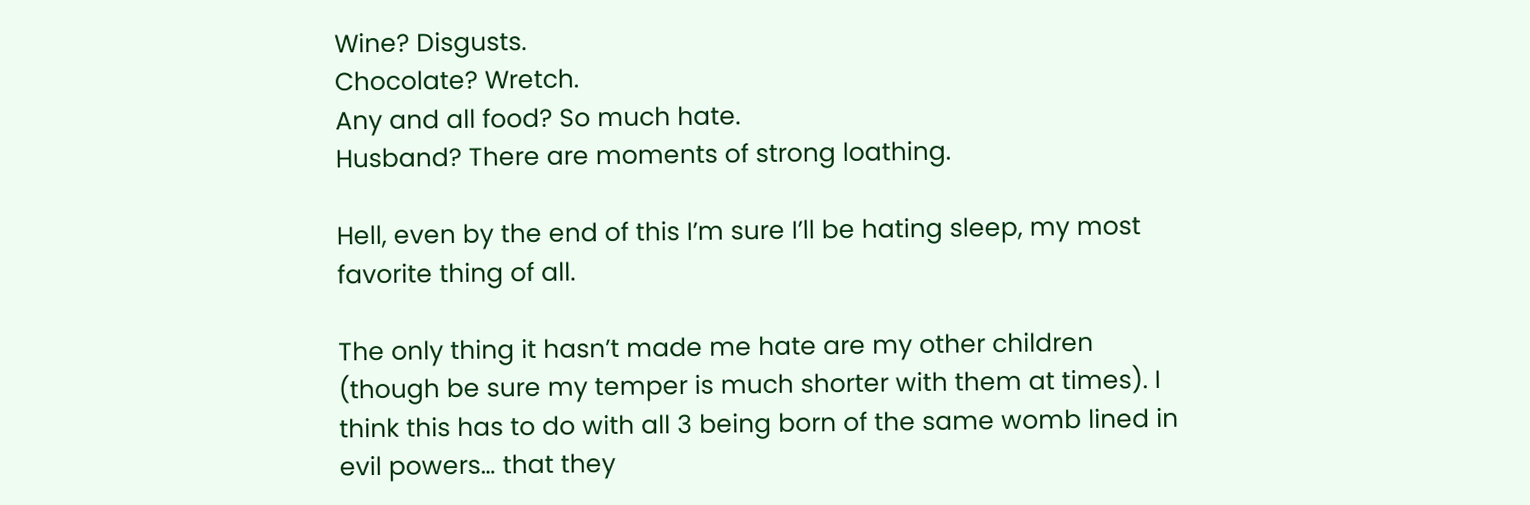Wine? Disgusts.
Chocolate? Wretch.
Any and all food? So much hate.
Husband? There are moments of strong loathing.

Hell, even by the end of this I’m sure I’ll be hating sleep, my most favorite thing of all.

The only thing it hasn’t made me hate are my other children (though be sure my temper is much shorter with them at times). I think this has to do with all 3 being born of the same womb lined in evil powers… that they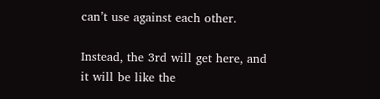can’t use against each other.

Instead, the 3rd will get here, and it will be like the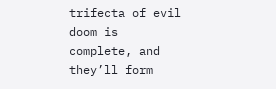trifecta of evil doom is complete, and they’ll form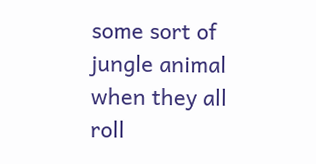some sort of jungle animal when they all roll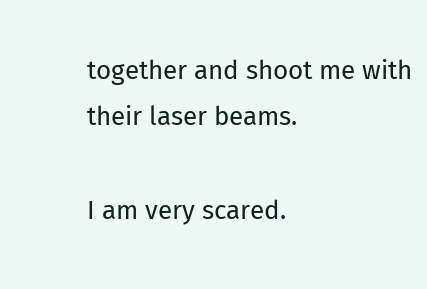together and shoot me with their laser beams.

I am very scared.